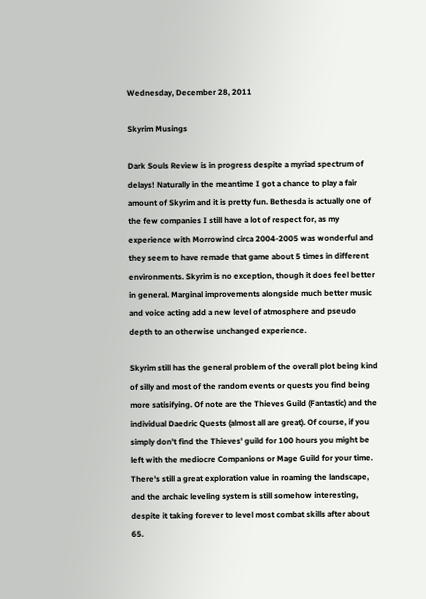Wednesday, December 28, 2011

Skyrim Musings

Dark Souls Review is in progress despite a myriad spectrum of delays! Naturally in the meantime I got a chance to play a fair amount of Skyrim and it is pretty fun. Bethesda is actually one of the few companies I still have a lot of respect for, as my experience with Morrowind circa 2004-2005 was wonderful and they seem to have remade that game about 5 times in different environments. Skyrim is no exception, though it does feel better in general. Marginal improvements alongside much better music and voice acting add a new level of atmosphere and pseudo depth to an otherwise unchanged experience.

Skyrim still has the general problem of the overall plot being kind of silly and most of the random events or quests you find being more satisifying. Of note are the Thieves Guild (Fantastic) and the individual Daedric Quests (almost all are great). Of course, if you simply don't find the Thieves' guild for 100 hours you might be left with the mediocre Companions or Mage Guild for your time. There's still a great exploration value in roaming the landscape, and the archaic leveling system is still somehow interesting, despite it taking forever to level most combat skills after about 65.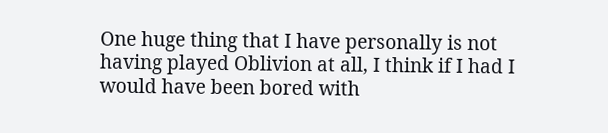One huge thing that I have personally is not having played Oblivion at all, I think if I had I would have been bored with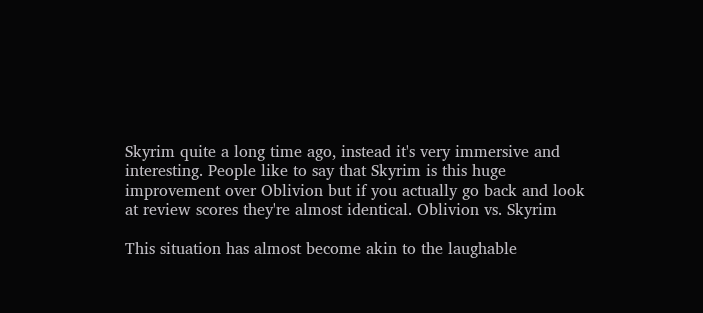Skyrim quite a long time ago, instead it's very immersive and interesting. People like to say that Skyrim is this huge improvement over Oblivion but if you actually go back and look at review scores they're almost identical. Oblivion vs. Skyrim

This situation has almost become akin to the laughable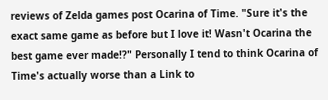reviews of Zelda games post Ocarina of Time. "Sure it's the exact same game as before but I love it! Wasn't Ocarina the best game ever made!?" Personally I tend to think Ocarina of Time's actually worse than a Link to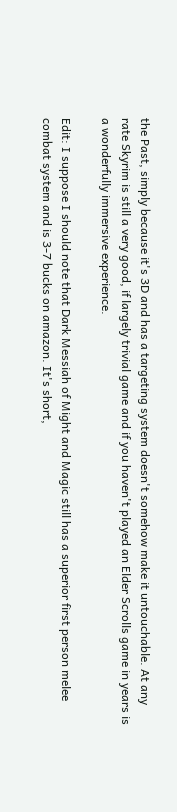the Past, simply because it's 3D and has a targeting system doesn't somehow make it untouchable. At any rate Skyrim is still a very good, if largely trivial game and if you haven't played an Elder Scrolls game in years is a wonderfully immersive experience.

Edit: I suppose I should note that Dark Messiah of Might and Magic still has a superior first person melee combat system and is 3-7 bucks on amazon. It's short,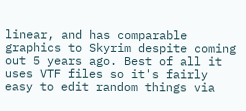linear, and has comparable graphics to Skyrim despite coming out 5 years ago. Best of all it uses VTF files so it's fairly easy to edit random things via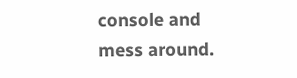console and mess around.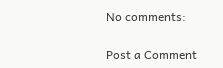No comments:

Post a Comment